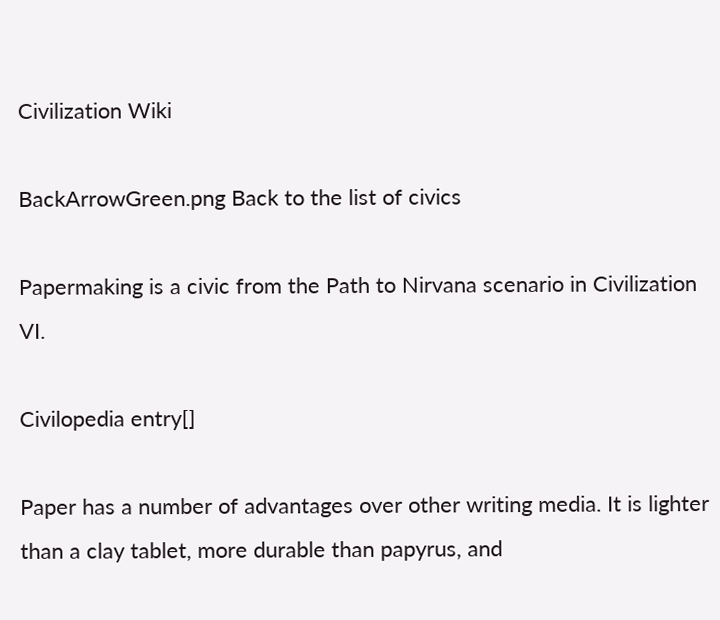Civilization Wiki

BackArrowGreen.png Back to the list of civics

Papermaking is a civic from the Path to Nirvana scenario in Civilization VI.

Civilopedia entry[]

Paper has a number of advantages over other writing media. It is lighter than a clay tablet, more durable than papyrus, and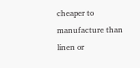cheaper to manufacture than linen or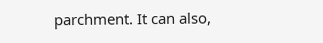parchment. It can also,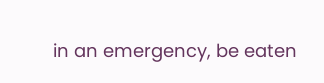in an emergency, be eaten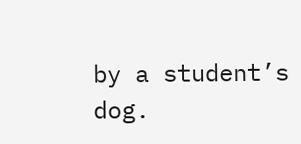by a student’s dog.